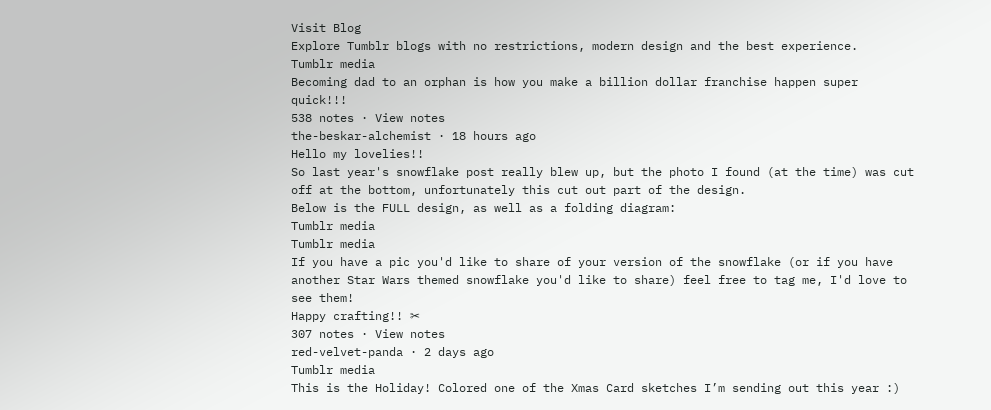Visit Blog
Explore Tumblr blogs with no restrictions, modern design and the best experience.
Tumblr media
Becoming dad to an orphan is how you make a billion dollar franchise happen super quick!!!
538 notes · View notes
the-beskar-alchemist · 18 hours ago
Hello my lovelies!!
So last year's snowflake post really blew up, but the photo I found (at the time) was cut off at the bottom, unfortunately this cut out part of the design.
Below is the FULL design, as well as a folding diagram:
Tumblr media
Tumblr media
If you have a pic you'd like to share of your version of the snowflake (or if you have another Star Wars themed snowflake you'd like to share) feel free to tag me, I'd love to see them!
Happy crafting!! ✂
307 notes · View notes
red-velvet-panda · 2 days ago
Tumblr media
This is the Holiday! Colored one of the Xmas Card sketches I’m sending out this year :)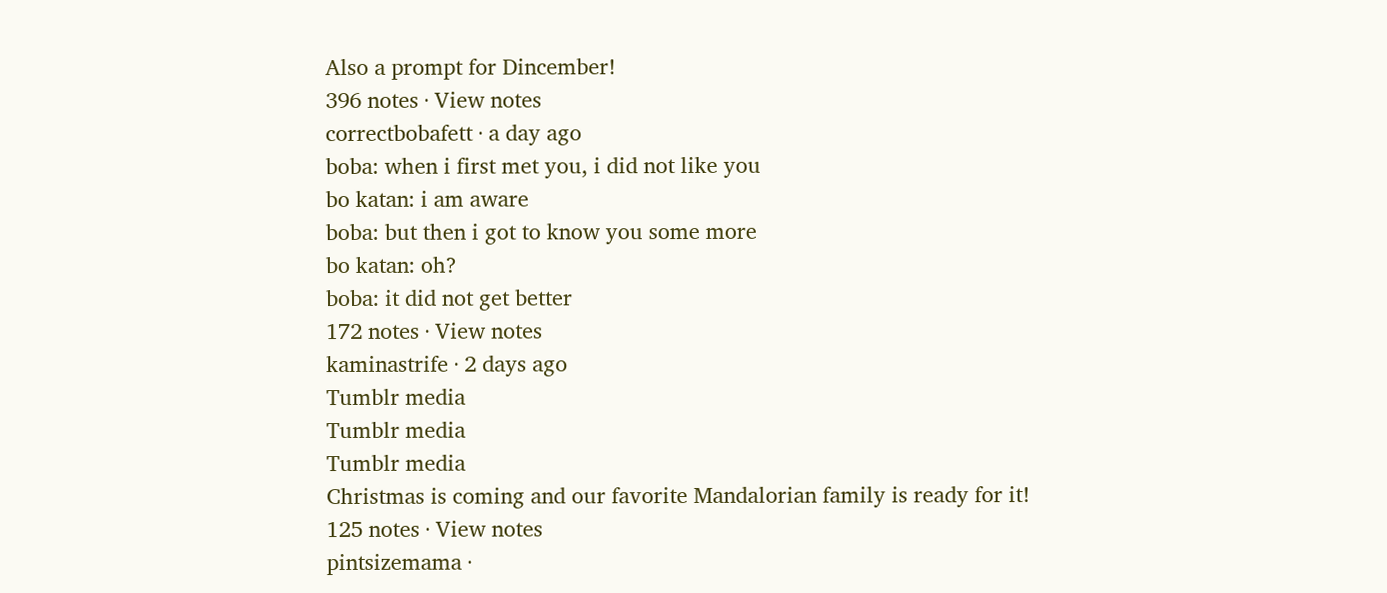Also a prompt for Dincember!
396 notes · View notes
correctbobafett · a day ago
boba: when i first met you, i did not like you
bo katan: i am aware
boba: but then i got to know you some more
bo katan: oh?
boba: it did not get better
172 notes · View notes
kaminastrife · 2 days ago
Tumblr media
Tumblr media
Tumblr media
Christmas is coming and our favorite Mandalorian family is ready for it!
125 notes · View notes
pintsizemama ·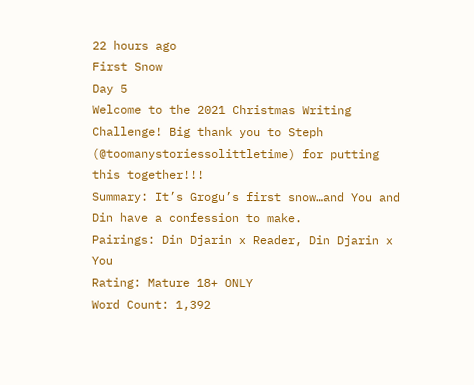22 hours ago
First Snow
Day 5
Welcome to the 2021 Christmas Writing Challenge! Big thank you to Steph (@toomanystoriessolittletime) for putting this together!!!
Summary: It’s Grogu’s first snow…and You and Din have a confession to make.
Pairings: Din Djarin x Reader, Din Djarin x You
Rating: Mature 18+ ONLY
Word Count: 1,392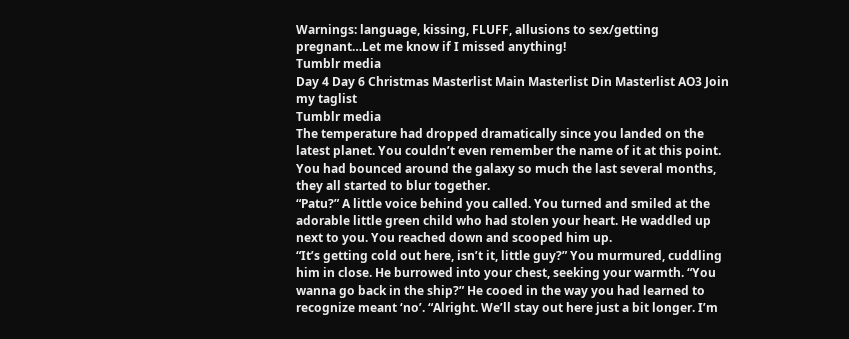Warnings: language, kissing, FLUFF, allusions to sex/getting pregnant…Let me know if I missed anything!
Tumblr media
Day 4 Day 6 Christmas Masterlist Main Masterlist Din Masterlist AO3 Join my taglist
Tumblr media
The temperature had dropped dramatically since you landed on the latest planet. You couldn’t even remember the name of it at this point. You had bounced around the galaxy so much the last several months, they all started to blur together.
“Patu?” A little voice behind you called. You turned and smiled at the adorable little green child who had stolen your heart. He waddled up next to you. You reached down and scooped him up.
“It’s getting cold out here, isn’t it, little guy?” You murmured, cuddling him in close. He burrowed into your chest, seeking your warmth. “You wanna go back in the ship?” He cooed in the way you had learned to recognize meant ‘no’. “Alright. We’ll stay out here just a bit longer. I’m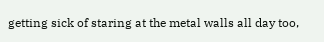getting sick of staring at the metal walls all day too,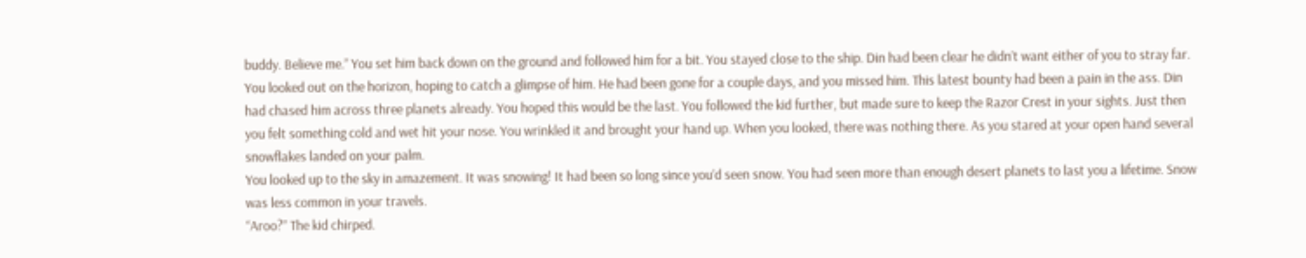buddy. Believe me.” You set him back down on the ground and followed him for a bit. You stayed close to the ship. Din had been clear he didn’t want either of you to stray far.
You looked out on the horizon, hoping to catch a glimpse of him. He had been gone for a couple days, and you missed him. This latest bounty had been a pain in the ass. Din had chased him across three planets already. You hoped this would be the last. You followed the kid further, but made sure to keep the Razor Crest in your sights. Just then you felt something cold and wet hit your nose. You wrinkled it and brought your hand up. When you looked, there was nothing there. As you stared at your open hand several snowflakes landed on your palm.
You looked up to the sky in amazement. It was snowing! It had been so long since you’d seen snow. You had seen more than enough desert planets to last you a lifetime. Snow was less common in your travels.
“Aroo?” The kid chirped.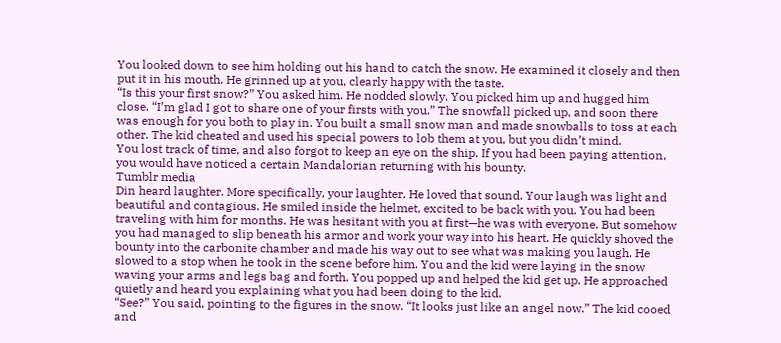You looked down to see him holding out his hand to catch the snow. He examined it closely and then put it in his mouth. He grinned up at you, clearly happy with the taste.
“Is this your first snow?” You asked him. He nodded slowly. You picked him up and hugged him close. “I’m glad I got to share one of your firsts with you.” The snowfall picked up, and soon there was enough for you both to play in. You built a small snow man and made snowballs to toss at each other. The kid cheated and used his special powers to lob them at you, but you didn’t mind.
You lost track of time, and also forgot to keep an eye on the ship. If you had been paying attention, you would have noticed a certain Mandalorian returning with his bounty.
Tumblr media
Din heard laughter. More specifically, your laughter. He loved that sound. Your laugh was light and beautiful and contagious. He smiled inside the helmet, excited to be back with you. You had been traveling with him for months. He was hesitant with you at first—he was with everyone. But somehow you had managed to slip beneath his armor and work your way into his heart. He quickly shoved the bounty into the carbonite chamber and made his way out to see what was making you laugh. He slowed to a stop when he took in the scene before him. You and the kid were laying in the snow waving your arms and legs bag and forth. You popped up and helped the kid get up. He approached quietly and heard you explaining what you had been doing to the kid.
“See?” You said, pointing to the figures in the snow. “It looks just like an angel now.” The kid cooed and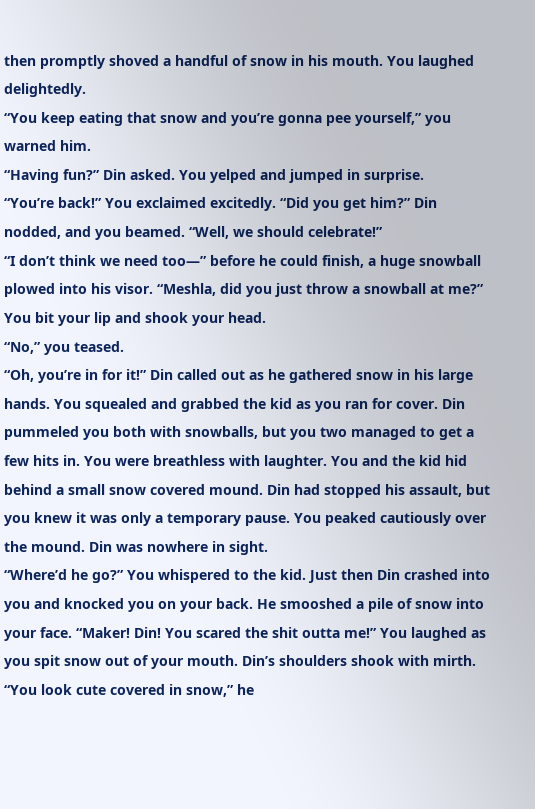then promptly shoved a handful of snow in his mouth. You laughed delightedly.
“You keep eating that snow and you’re gonna pee yourself,” you warned him.
“Having fun?” Din asked. You yelped and jumped in surprise.
“You’re back!” You exclaimed excitedly. “Did you get him?” Din nodded, and you beamed. “Well, we should celebrate!”
“I don’t think we need too—” before he could finish, a huge snowball plowed into his visor. “Meshla, did you just throw a snowball at me?” You bit your lip and shook your head.
“No,” you teased.
“Oh, you’re in for it!” Din called out as he gathered snow in his large hands. You squealed and grabbed the kid as you ran for cover. Din pummeled you both with snowballs, but you two managed to get a few hits in. You were breathless with laughter. You and the kid hid behind a small snow covered mound. Din had stopped his assault, but you knew it was only a temporary pause. You peaked cautiously over the mound. Din was nowhere in sight.
“Where’d he go?” You whispered to the kid. Just then Din crashed into you and knocked you on your back. He smooshed a pile of snow into your face. “Maker! Din! You scared the shit outta me!” You laughed as you spit snow out of your mouth. Din’s shoulders shook with mirth.
“You look cute covered in snow,” he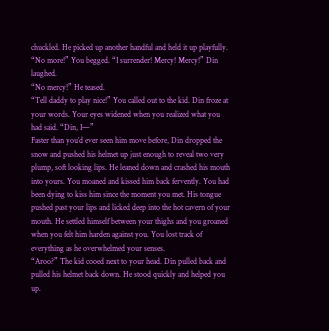chuckled. He picked up another handful and held it up playfully.
“No more!” You begged. “I surrender! Mercy! Mercy!” Din laughed.
“No mercy!” He teased.
“Tell daddy to play nice!” You called out to the kid. Din froze at your words. Your eyes widened when you realized what you had said. “Din, I—”
Faster than you’d ever seen him move before, Din dropped the snow and pushed his helmet up just enough to reveal two very plump, soft looking lips. He leaned down and crashed his mouth into yours. You moaned and kissed him back fervently. You had been dying to kiss him since the moment you met. His tongue pushed past your lips and licked deep into the hot cavern of your mouth. He settled himself between your thighs and you groaned when you felt him harden against you. You lost track of everything as he overwhelmed your senses.
“Aroo?” The kid cooed next to your head. Din pulled back and pulled his helmet back down. He stood quickly and helped you up.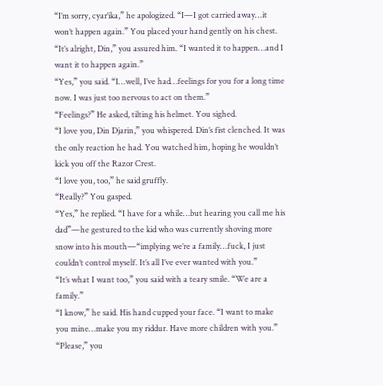“I’m sorry, cyar’ika,” he apologized. “I—I got carried away…it won’t happen again.” You placed your hand gently on his chest.
“It’s alright, Din,” you assured him. “I wanted it to happen…and I want it to happen again.”
“Yes,” you said. “I…well, I’ve had…feelings for you for a long time now. I was just too nervous to act on them.”
“Feelings?” He asked, tilting his helmet. You sighed.
“I love you, Din Djarin,” you whispered. Din’s fist clenched. It was the only reaction he had. You watched him, hoping he wouldn’t kick you off the Razor Crest.
“I love you, too,” he said gruffly.
“Really?” You gasped.
“Yes,” he replied. “I have for a while…but hearing you call me his dad”—he gestured to the kid who was currently shoving more snow into his mouth—“implying we’re a family…fuck, I just couldn’t control myself. It’s all I’ve ever wanted with you.”
“It’s what I want too,” you said with a teary smile. “We are a family.”
“I know,” he said. His hand cupped your face. “I want to make you mine…make you my riddur. Have more children with you.”
“Please,” you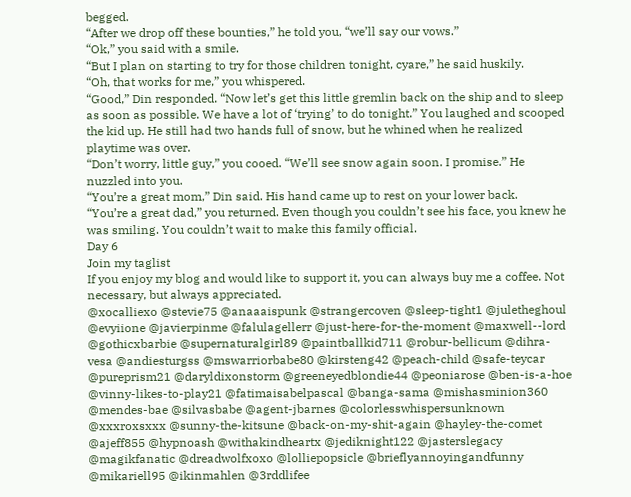begged.
“After we drop off these bounties,” he told you, “we’ll say our vows.”
“Ok,” you said with a smile.
“But I plan on starting to try for those children tonight, cyare,” he said huskily.
“Oh, that works for me,” you whispered.
“Good,” Din responded. “Now let’s get this little gremlin back on the ship and to sleep as soon as possible. We have a lot of ‘trying’ to do tonight.” You laughed and scooped the kid up. He still had two hands full of snow, but he whined when he realized playtime was over.
“Don’t worry, little guy,” you cooed. “We’ll see snow again soon. I promise.” He nuzzled into you.
“You’re a great mom,” Din said. His hand came up to rest on your lower back.
“You’re a great dad,” you returned. Even though you couldn’t see his face, you knew he was smiling. You couldn’t wait to make this family official.
Day 6
Join my taglist
If you enjoy my blog and would like to support it, you can always buy me a coffee. Not necessary, but always appreciated.
@xocalliexo @stevie75 @anaaaispunk @strangercoven @sleep-tight1 @juletheghoul @evyiione @javierpinme @falulagellerr @just-here-for-the-moment @maxwell--lord @gothicxbarbie @supernaturalgirl89 @paintballkid711 @robur-bellicum @dihra-vesa @andiesturgss @mswarriorbabe80 @kirsteng42 @peach-child @safe-teycar @pureprism21 @daryldixonstorm @greeneyedblondie44 @peoniarose @ben-is-a-hoe @vinny-likes-to-play21 @fatimaisabelpascal @banga-sama @mishasminion360 @mendes-bae @silvasbabe @agent-jbarnes @colorlesswhispersunknown @xxxroxsxxx @sunny-the-kitsune @back-on-my-shit-again @hayley-the-comet @ajeff855 @hypnoash @withakindheartx @jediknight122 @jasterslegacy @magikfanatic @dreadwolfxoxo @lolliepopsicle @brieflyannoyingandfunny @mikariell95 @ikinmahlen @3rddlifee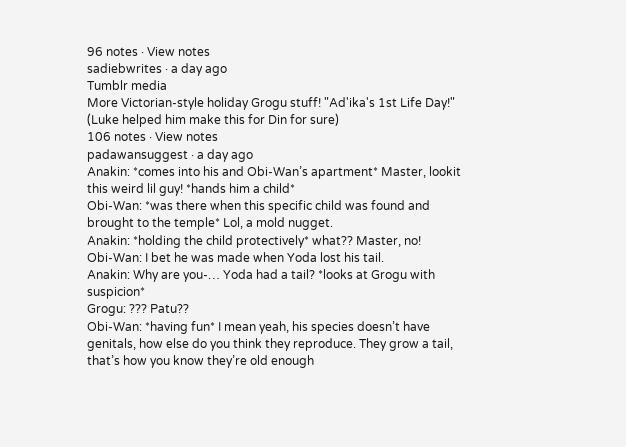96 notes · View notes
sadiebwrites · a day ago
Tumblr media
More Victorian-style holiday Grogu stuff! "Ad'ika's 1st Life Day!"
(Luke helped him make this for Din for sure)
106 notes · View notes
padawansuggest · a day ago
Anakin: *comes into his and Obi-Wan’s apartment* Master, lookit this weird lil guy! *hands him a child*
Obi-Wan: *was there when this specific child was found and brought to the temple* Lol, a mold nugget.
Anakin: *holding the child protectively* what?? Master, no!
Obi-Wan: I bet he was made when Yoda lost his tail.
Anakin: Why are you-… Yoda had a tail? *looks at Grogu with suspicion*
Grogu: ??? Patu??
Obi-Wan: *having fun* I mean yeah, his species doesn’t have genitals, how else do you think they reproduce. They grow a tail, that’s how you know they’re old enough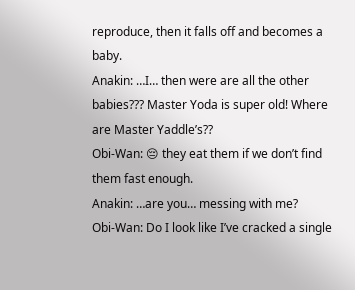reproduce, then it falls off and becomes a baby.
Anakin: …I… then were are all the other babies??? Master Yoda is super old! Where are Master Yaddle’s??
Obi-Wan: 😔 they eat them if we don’t find them fast enough.
Anakin: …are you… messing with me?
Obi-Wan: Do I look like I’ve cracked a single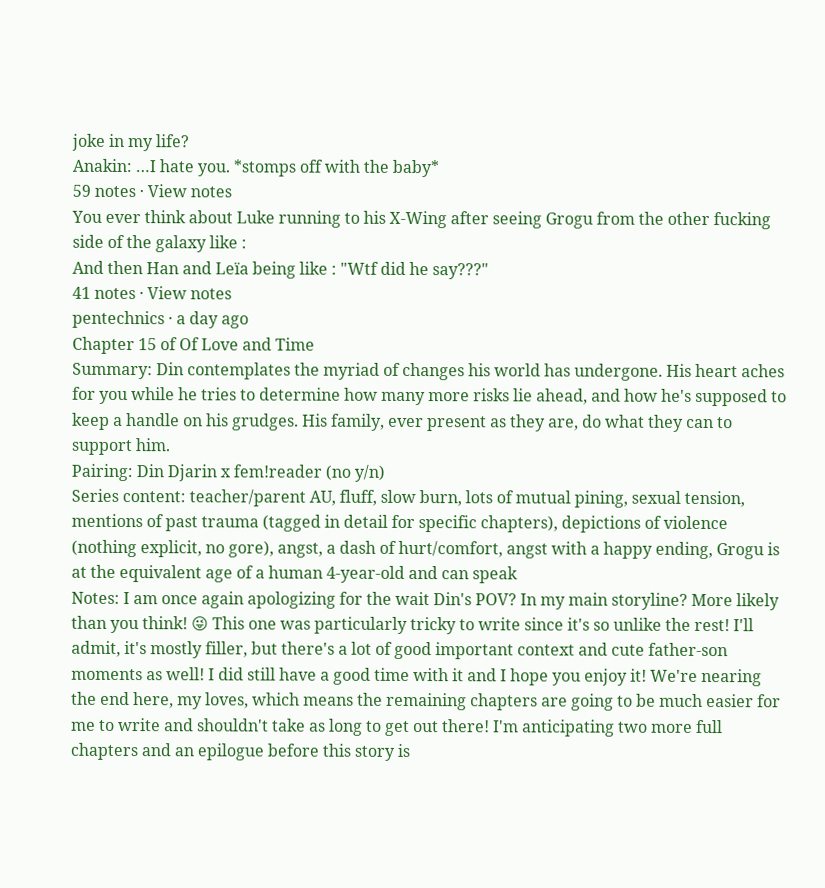joke in my life?
Anakin: …I hate you. *stomps off with the baby*
59 notes · View notes
You ever think about Luke running to his X-Wing after seeing Grogu from the other fucking side of the galaxy like :
And then Han and Leïa being like : "Wtf did he say???"
41 notes · View notes
pentechnics · a day ago
Chapter 15 of Of Love and Time
Summary: Din contemplates the myriad of changes his world has undergone. His heart aches for you while he tries to determine how many more risks lie ahead, and how he's supposed to keep a handle on his grudges. His family, ever present as they are, do what they can to support him.
Pairing: Din Djarin x fem!reader (no y/n)
Series content: teacher/parent AU, fluff, slow burn, lots of mutual pining, sexual tension, mentions of past trauma (tagged in detail for specific chapters), depictions of violence (nothing explicit, no gore), angst, a dash of hurt/comfort, angst with a happy ending, Grogu is at the equivalent age of a human 4-year-old and can speak
Notes: I am once again apologizing for the wait Din's POV? In my main storyline? More likely than you think! 😜 This one was particularly tricky to write since it's so unlike the rest! I'll admit, it's mostly filler, but there's a lot of good important context and cute father-son moments as well! I did still have a good time with it and I hope you enjoy it! We're nearing the end here, my loves, which means the remaining chapters are going to be much easier for me to write and shouldn't take as long to get out there! I'm anticipating two more full chapters and an epilogue before this story is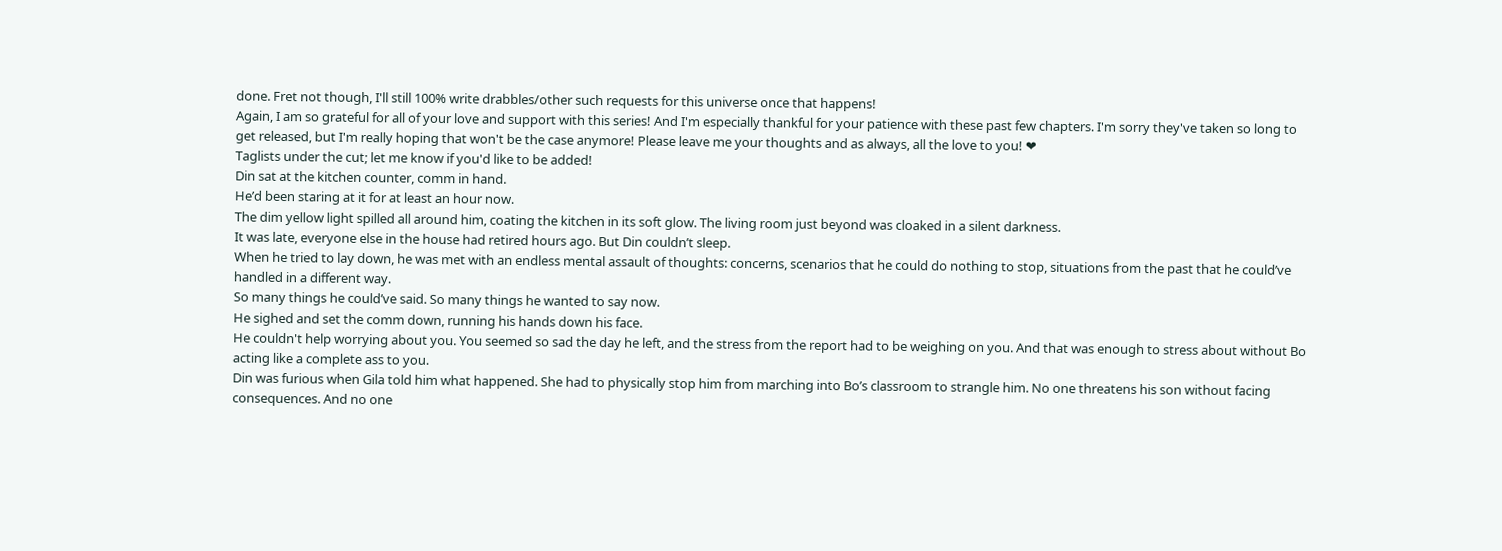done. Fret not though, I'll still 100% write drabbles/other such requests for this universe once that happens!
Again, I am so grateful for all of your love and support with this series! And I'm especially thankful for your patience with these past few chapters. I'm sorry they've taken so long to get released, but I'm really hoping that won't be the case anymore! Please leave me your thoughts and as always, all the love to you! ❤
Taglists under the cut; let me know if you'd like to be added!
Din sat at the kitchen counter, comm in hand.
He’d been staring at it for at least an hour now.
The dim yellow light spilled all around him, coating the kitchen in its soft glow. The living room just beyond was cloaked in a silent darkness.
It was late, everyone else in the house had retired hours ago. But Din couldn’t sleep.
When he tried to lay down, he was met with an endless mental assault of thoughts: concerns, scenarios that he could do nothing to stop, situations from the past that he could’ve handled in a different way.
So many things he could’ve said. So many things he wanted to say now.
He sighed and set the comm down, running his hands down his face.
He couldn't help worrying about you. You seemed so sad the day he left, and the stress from the report had to be weighing on you. And that was enough to stress about without Bo acting like a complete ass to you.
Din was furious when Gila told him what happened. She had to physically stop him from marching into Bo’s classroom to strangle him. No one threatens his son without facing consequences. And no one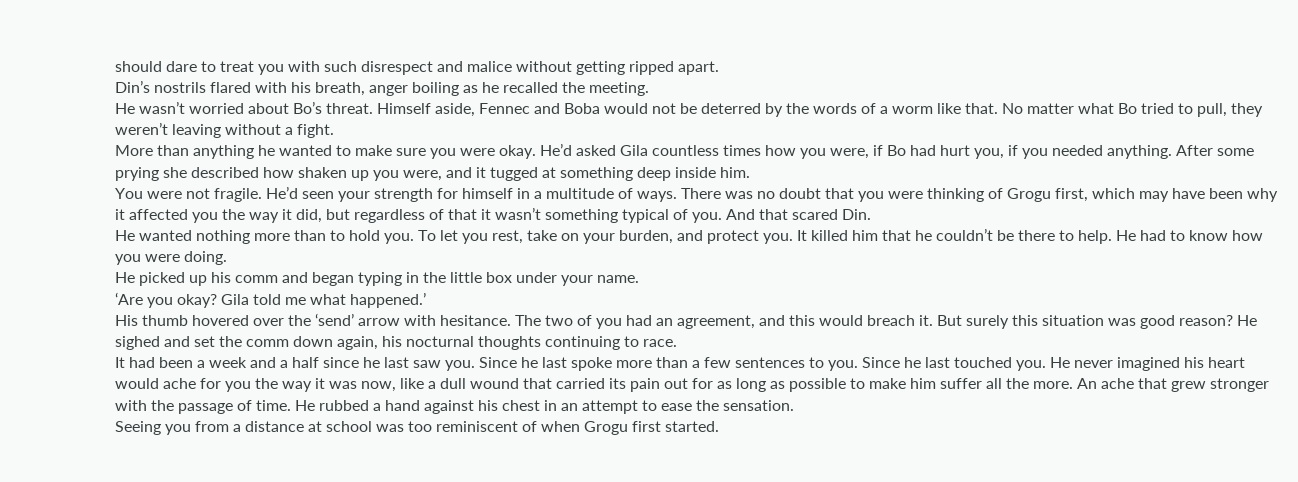should dare to treat you with such disrespect and malice without getting ripped apart.
Din’s nostrils flared with his breath, anger boiling as he recalled the meeting.
He wasn’t worried about Bo’s threat. Himself aside, Fennec and Boba would not be deterred by the words of a worm like that. No matter what Bo tried to pull, they weren’t leaving without a fight.
More than anything he wanted to make sure you were okay. He’d asked Gila countless times how you were, if Bo had hurt you, if you needed anything. After some prying she described how shaken up you were, and it tugged at something deep inside him.
You were not fragile. He’d seen your strength for himself in a multitude of ways. There was no doubt that you were thinking of Grogu first, which may have been why it affected you the way it did, but regardless of that it wasn’t something typical of you. And that scared Din.
He wanted nothing more than to hold you. To let you rest, take on your burden, and protect you. It killed him that he couldn’t be there to help. He had to know how you were doing.
He picked up his comm and began typing in the little box under your name.
‘Are you okay? Gila told me what happened.’
His thumb hovered over the ‘send’ arrow with hesitance. The two of you had an agreement, and this would breach it. But surely this situation was good reason? He sighed and set the comm down again, his nocturnal thoughts continuing to race.
It had been a week and a half since he last saw you. Since he last spoke more than a few sentences to you. Since he last touched you. He never imagined his heart would ache for you the way it was now, like a dull wound that carried its pain out for as long as possible to make him suffer all the more. An ache that grew stronger with the passage of time. He rubbed a hand against his chest in an attempt to ease the sensation.
Seeing you from a distance at school was too reminiscent of when Grogu first started.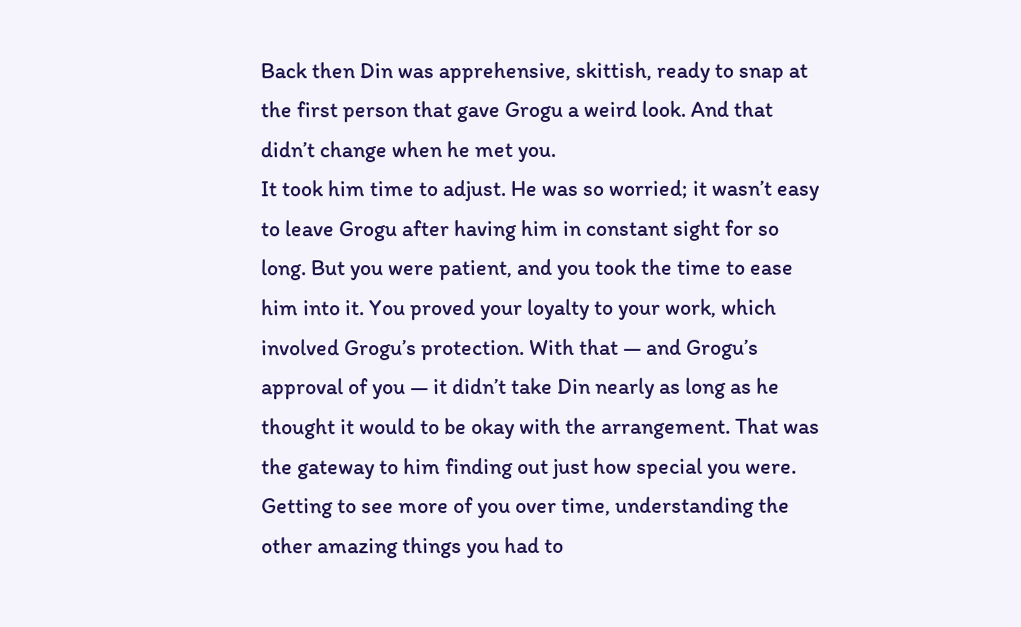Back then Din was apprehensive, skittish, ready to snap at the first person that gave Grogu a weird look. And that didn’t change when he met you.
It took him time to adjust. He was so worried; it wasn’t easy to leave Grogu after having him in constant sight for so long. But you were patient, and you took the time to ease him into it. You proved your loyalty to your work, which involved Grogu’s protection. With that — and Grogu’s approval of you — it didn’t take Din nearly as long as he thought it would to be okay with the arrangement. That was the gateway to him finding out just how special you were.
Getting to see more of you over time, understanding the other amazing things you had to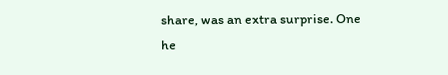share, was an extra surprise. One he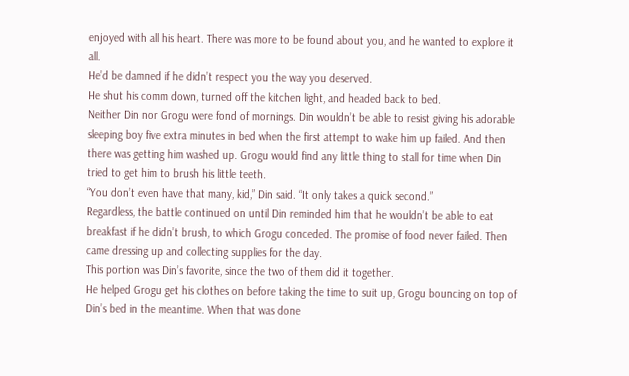enjoyed with all his heart. There was more to be found about you, and he wanted to explore it all.
He’d be damned if he didn’t respect you the way you deserved.
He shut his comm down, turned off the kitchen light, and headed back to bed.
Neither Din nor Grogu were fond of mornings. Din wouldn’t be able to resist giving his adorable sleeping boy five extra minutes in bed when the first attempt to wake him up failed. And then there was getting him washed up. Grogu would find any little thing to stall for time when Din tried to get him to brush his little teeth.
“You don’t even have that many, kid,” Din said. “It only takes a quick second.”
Regardless, the battle continued on until Din reminded him that he wouldn’t be able to eat breakfast if he didn’t brush, to which Grogu conceded. The promise of food never failed. Then came dressing up and collecting supplies for the day.
This portion was Din’s favorite, since the two of them did it together.
He helped Grogu get his clothes on before taking the time to suit up, Grogu bouncing on top of Din’s bed in the meantime. When that was done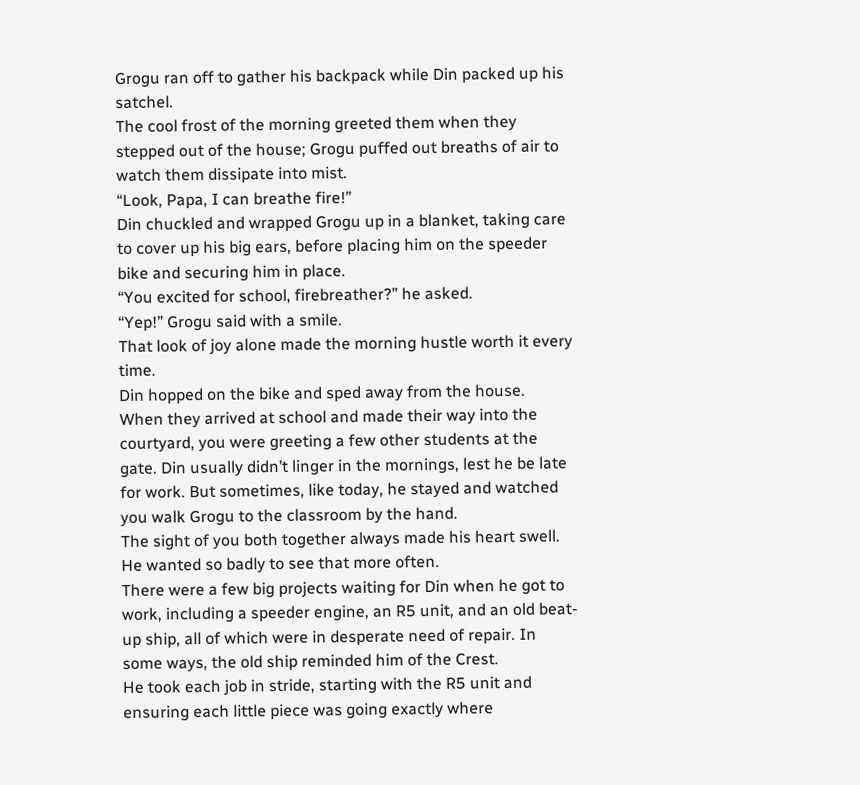Grogu ran off to gather his backpack while Din packed up his satchel.
The cool frost of the morning greeted them when they stepped out of the house; Grogu puffed out breaths of air to watch them dissipate into mist.
“Look, Papa, I can breathe fire!”
Din chuckled and wrapped Grogu up in a blanket, taking care to cover up his big ears, before placing him on the speeder bike and securing him in place.
“You excited for school, firebreather?” he asked.
“Yep!” Grogu said with a smile.
That look of joy alone made the morning hustle worth it every time.
Din hopped on the bike and sped away from the house.
When they arrived at school and made their way into the courtyard, you were greeting a few other students at the gate. Din usually didn’t linger in the mornings, lest he be late for work. But sometimes, like today, he stayed and watched you walk Grogu to the classroom by the hand.
The sight of you both together always made his heart swell.
He wanted so badly to see that more often.
There were a few big projects waiting for Din when he got to work, including a speeder engine, an R5 unit, and an old beat-up ship, all of which were in desperate need of repair. In some ways, the old ship reminded him of the Crest.
He took each job in stride, starting with the R5 unit and ensuring each little piece was going exactly where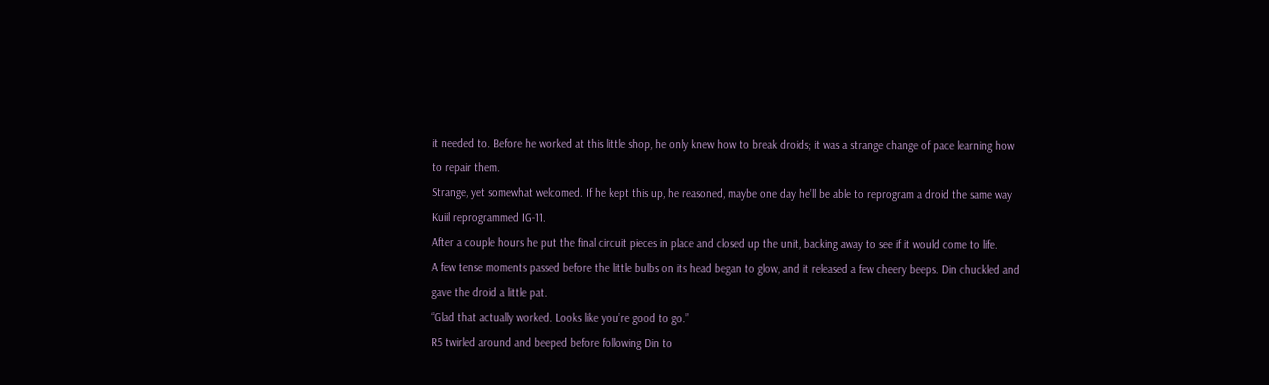it needed to. Before he worked at this little shop, he only knew how to break droids; it was a strange change of pace learning how to repair them.
Strange, yet somewhat welcomed. If he kept this up, he reasoned, maybe one day he’ll be able to reprogram a droid the same way Kuiil reprogrammed IG-11.
After a couple hours he put the final circuit pieces in place and closed up the unit, backing away to see if it would come to life.
A few tense moments passed before the little bulbs on its head began to glow, and it released a few cheery beeps. Din chuckled and gave the droid a little pat.
“Glad that actually worked. Looks like you’re good to go.”
R5 twirled around and beeped before following Din to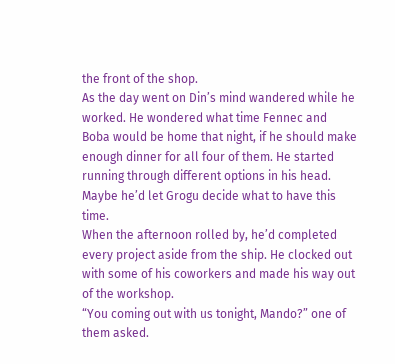the front of the shop.
As the day went on Din’s mind wandered while he worked. He wondered what time Fennec and Boba would be home that night, if he should make enough dinner for all four of them. He started running through different options in his head. Maybe he’d let Grogu decide what to have this time.
When the afternoon rolled by, he’d completed every project aside from the ship. He clocked out with some of his coworkers and made his way out of the workshop.
“You coming out with us tonight, Mando?” one of them asked.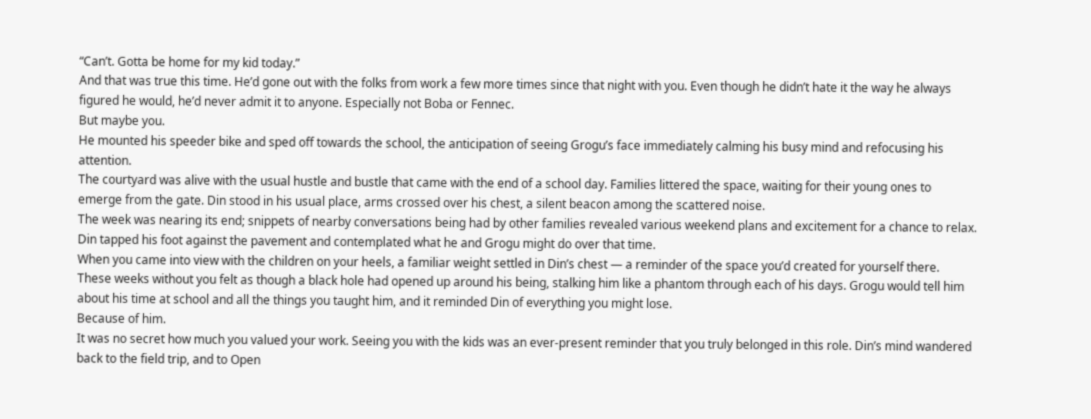“Can’t. Gotta be home for my kid today.”
And that was true this time. He’d gone out with the folks from work a few more times since that night with you. Even though he didn’t hate it the way he always figured he would, he’d never admit it to anyone. Especially not Boba or Fennec.
But maybe you.
He mounted his speeder bike and sped off towards the school, the anticipation of seeing Grogu’s face immediately calming his busy mind and refocusing his attention.
The courtyard was alive with the usual hustle and bustle that came with the end of a school day. Families littered the space, waiting for their young ones to emerge from the gate. Din stood in his usual place, arms crossed over his chest, a silent beacon among the scattered noise.
The week was nearing its end; snippets of nearby conversations being had by other families revealed various weekend plans and excitement for a chance to relax. Din tapped his foot against the pavement and contemplated what he and Grogu might do over that time.
When you came into view with the children on your heels, a familiar weight settled in Din’s chest — a reminder of the space you’d created for yourself there.
These weeks without you felt as though a black hole had opened up around his being, stalking him like a phantom through each of his days. Grogu would tell him about his time at school and all the things you taught him, and it reminded Din of everything you might lose.
Because of him.
It was no secret how much you valued your work. Seeing you with the kids was an ever-present reminder that you truly belonged in this role. Din’s mind wandered back to the field trip, and to Open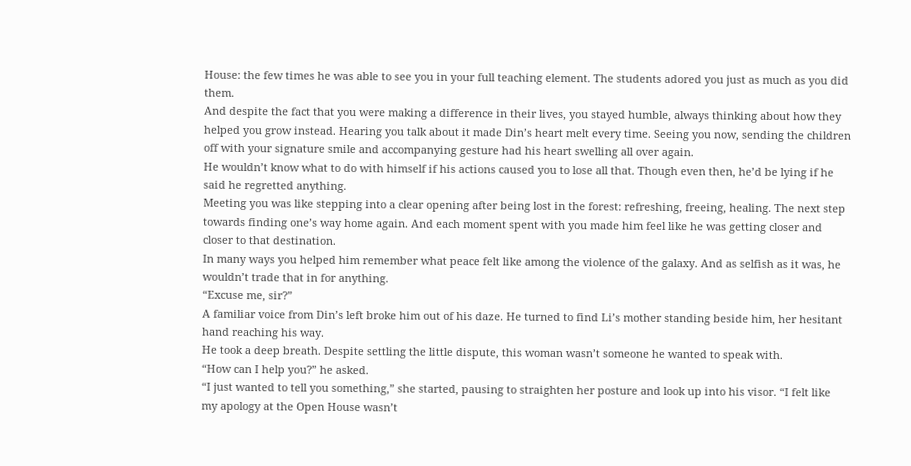House: the few times he was able to see you in your full teaching element. The students adored you just as much as you did them.
And despite the fact that you were making a difference in their lives, you stayed humble, always thinking about how they helped you grow instead. Hearing you talk about it made Din’s heart melt every time. Seeing you now, sending the children off with your signature smile and accompanying gesture had his heart swelling all over again.
He wouldn’t know what to do with himself if his actions caused you to lose all that. Though even then, he’d be lying if he said he regretted anything.
Meeting you was like stepping into a clear opening after being lost in the forest: refreshing, freeing, healing. The next step towards finding one’s way home again. And each moment spent with you made him feel like he was getting closer and closer to that destination.
In many ways you helped him remember what peace felt like among the violence of the galaxy. And as selfish as it was, he wouldn’t trade that in for anything.
“Excuse me, sir?”
A familiar voice from Din’s left broke him out of his daze. He turned to find Li’s mother standing beside him, her hesitant hand reaching his way.
He took a deep breath. Despite settling the little dispute, this woman wasn’t someone he wanted to speak with.
“How can I help you?” he asked.
“I just wanted to tell you something,” she started, pausing to straighten her posture and look up into his visor. “I felt like my apology at the Open House wasn’t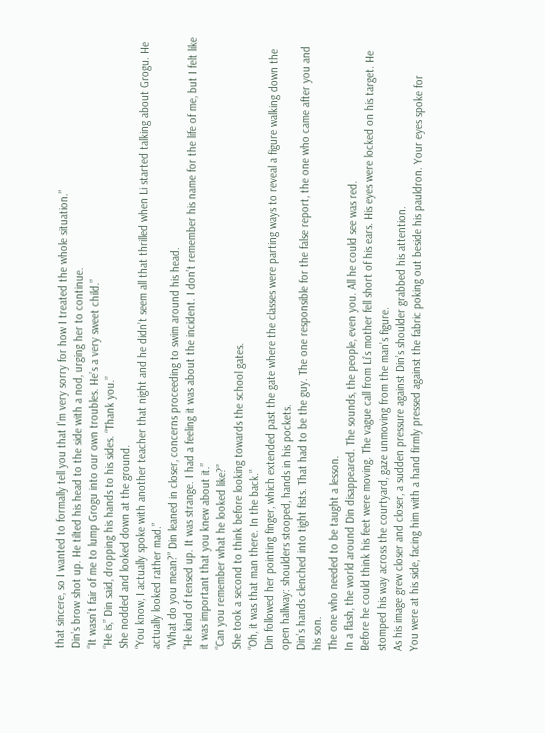that sincere, so I wanted to formally tell you that I’m very sorry for how I treated the whole situation.”
Din’s brow shot up. He tilted his head to the side with a nod, urging her to continue.
“It wasn’t fair of me to lump Grogu into our own troubles. He’s a very sweet child.”
“He is,” Din said, dropping his hands to his sides. “Thank you.”
She nodded and looked down at the ground.
“You know, I actually spoke with another teacher that night and he didn’t seem all that thrilled when Li started talking about Grogu. He actually looked rather mad.”
“What do you mean?” Din leaned in closer, concerns proceeding to swim around his head.
“He kind of tensed up. It was strange. I had a feeling it was about the incident. I don’t remember his name for the life of me, but I felt like it was important that you knew about it.”
“Can you remember what he looked like?”
She took a second to think before looking towards the school gates.
“Oh, it was that man there. In the back.”
Din followed her pointing finger, which extended past the gate where the classes were parting ways to reveal a figure walking down the open hallway: shoulders stooped, hands in his pockets.
Din’s hands clenched into tight fists. That had to be the guy. The one responsible for the false report, the one who came after you and his son.
The one who needed to be taught a lesson.
In a flash, the world around Din disappeared. The sounds, the people, even you. All he could see was red.
Before he could think his feet were moving. The vague call from Li’s mother fell short of his ears. His eyes were locked on his target. He stomped his way across the courtyard, gaze unmoving from the man’s figure.
As his image grew closer and closer, a sudden pressure against Din’s shoulder grabbed his attention.
You were at his side, facing him with a hand firmly pressed against the fabric poking out beside his pauldron. Your eyes spoke for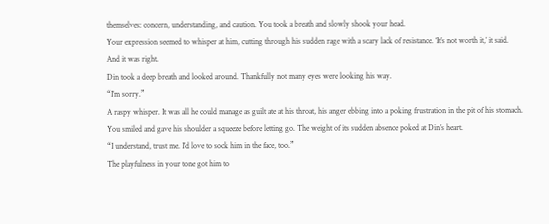themselves: concern, understanding, and caution. You took a breath and slowly shook your head.
Your expression seemed to whisper at him, cutting through his sudden rage with a scary lack of resistance. ‘It’s not worth it,’ it said.
And it was right.
Din took a deep breath and looked around. Thankfully not many eyes were looking his way.
“I’m sorry.”
A raspy whisper. It was all he could manage as guilt ate at his throat, his anger ebbing into a poking frustration in the pit of his stomach.
You smiled and gave his shoulder a squeeze before letting go. The weight of its sudden absence poked at Din’s heart.
“I understand, trust me. I’d love to sock him in the face, too.”
The playfulness in your tone got him to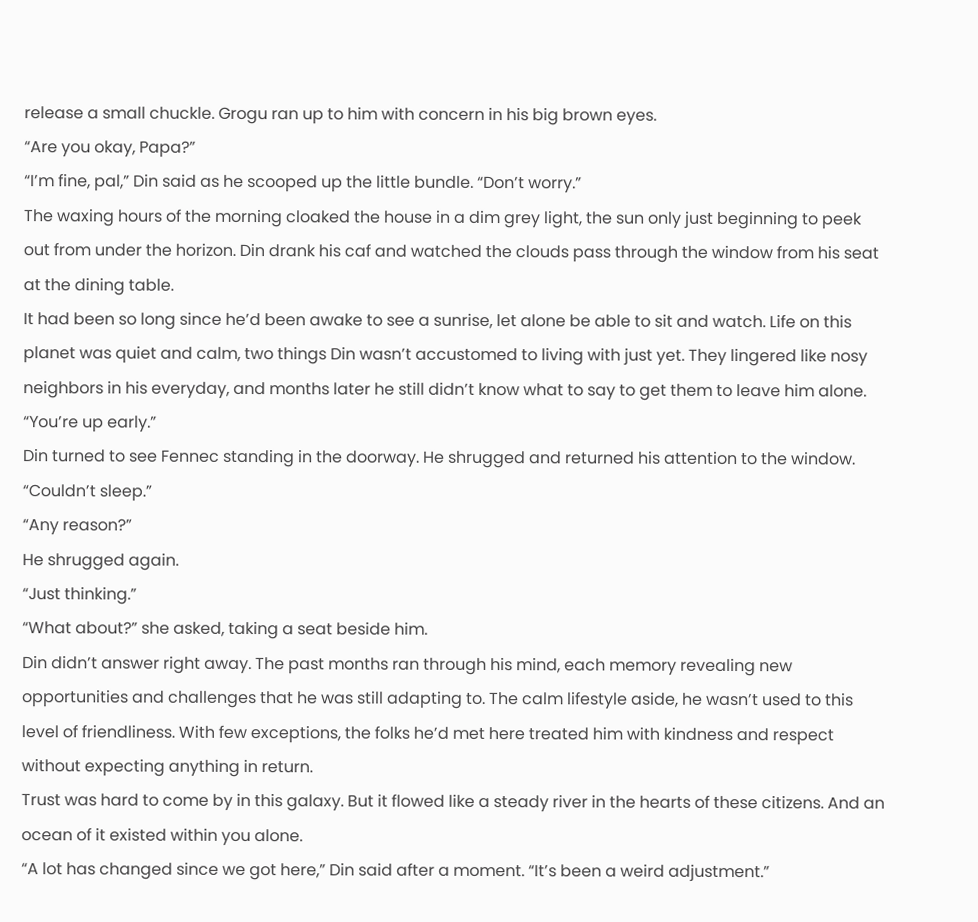release a small chuckle. Grogu ran up to him with concern in his big brown eyes.
“Are you okay, Papa?”
“I’m fine, pal,” Din said as he scooped up the little bundle. “Don’t worry.”
The waxing hours of the morning cloaked the house in a dim grey light, the sun only just beginning to peek out from under the horizon. Din drank his caf and watched the clouds pass through the window from his seat at the dining table.
It had been so long since he’d been awake to see a sunrise, let alone be able to sit and watch. Life on this planet was quiet and calm, two things Din wasn’t accustomed to living with just yet. They lingered like nosy neighbors in his everyday, and months later he still didn’t know what to say to get them to leave him alone.
“You’re up early.”
Din turned to see Fennec standing in the doorway. He shrugged and returned his attention to the window.
“Couldn’t sleep.”
“Any reason?”
He shrugged again.
“Just thinking.”
“What about?” she asked, taking a seat beside him.
Din didn’t answer right away. The past months ran through his mind, each memory revealing new opportunities and challenges that he was still adapting to. The calm lifestyle aside, he wasn’t used to this level of friendliness. With few exceptions, the folks he’d met here treated him with kindness and respect without expecting anything in return.
Trust was hard to come by in this galaxy. But it flowed like a steady river in the hearts of these citizens. And an ocean of it existed within you alone.
“A lot has changed since we got here,” Din said after a moment. “It’s been a weird adjustment.”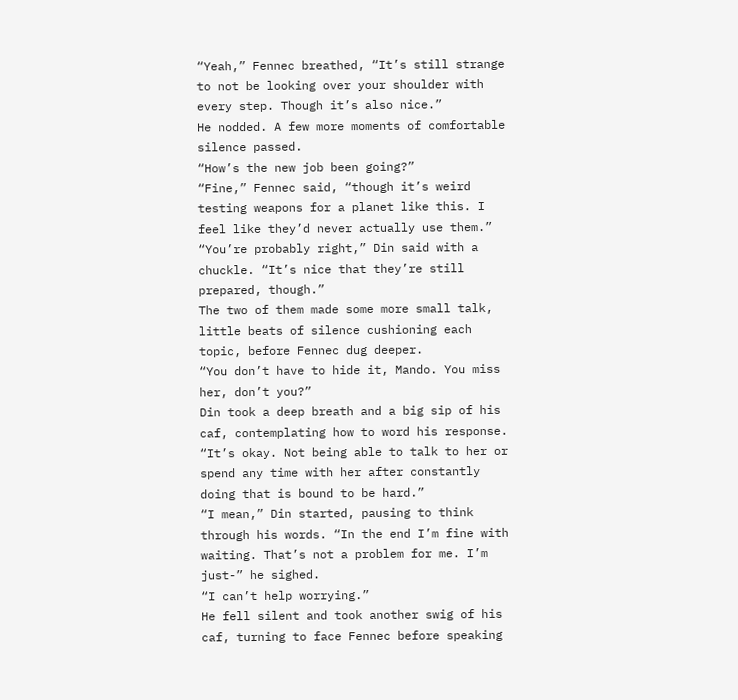“Yeah,” Fennec breathed, “It’s still strange to not be looking over your shoulder with every step. Though it’s also nice.”
He nodded. A few more moments of comfortable silence passed.
“How’s the new job been going?”
“Fine,” Fennec said, “though it’s weird testing weapons for a planet like this. I feel like they’d never actually use them.”
“You’re probably right,” Din said with a chuckle. “It’s nice that they’re still prepared, though.”
The two of them made some more small talk, little beats of silence cushioning each topic, before Fennec dug deeper.
“You don’t have to hide it, Mando. You miss her, don’t you?”
Din took a deep breath and a big sip of his caf, contemplating how to word his response.
“It’s okay. Not being able to talk to her or spend any time with her after constantly doing that is bound to be hard.”
“I mean,” Din started, pausing to think through his words. “In the end I’m fine with waiting. That’s not a problem for me. I’m just-” he sighed.
“I can’t help worrying.”
He fell silent and took another swig of his caf, turning to face Fennec before speaking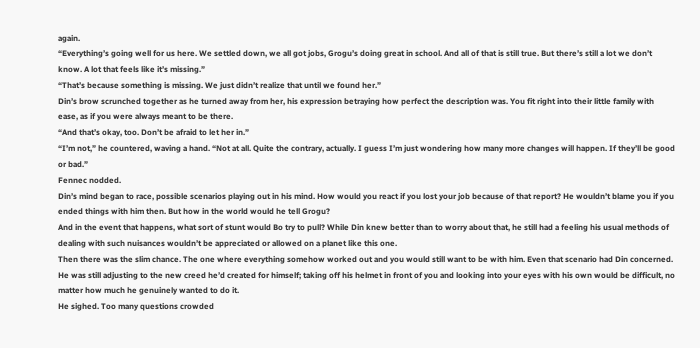again.
“Everything’s going well for us here. We settled down, we all got jobs, Grogu’s doing great in school. And all of that is still true. But there’s still a lot we don’t know. A lot that feels like it’s missing.”
“That’s because something is missing. We just didn’t realize that until we found her.”
Din’s brow scrunched together as he turned away from her, his expression betraying how perfect the description was. You fit right into their little family with ease, as if you were always meant to be there.
“And that’s okay, too. Don’t be afraid to let her in.”
“I’m not,” he countered, waving a hand. “Not at all. Quite the contrary, actually. I guess I’m just wondering how many more changes will happen. If they’ll be good or bad.”
Fennec nodded.
Din’s mind began to race, possible scenarios playing out in his mind. How would you react if you lost your job because of that report? He wouldn’t blame you if you ended things with him then. But how in the world would he tell Grogu?
And in the event that happens, what sort of stunt would Bo try to pull? While Din knew better than to worry about that, he still had a feeling his usual methods of dealing with such nuisances wouldn’t be appreciated or allowed on a planet like this one.
Then there was the slim chance. The one where everything somehow worked out and you would still want to be with him. Even that scenario had Din concerned. He was still adjusting to the new creed he’d created for himself; taking off his helmet in front of you and looking into your eyes with his own would be difficult, no matter how much he genuinely wanted to do it.
He sighed. Too many questions crowded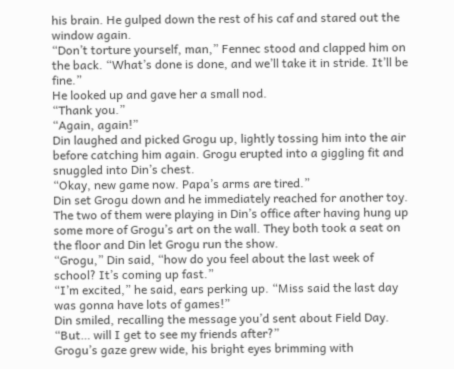his brain. He gulped down the rest of his caf and stared out the window again.
“Don’t torture yourself, man,” Fennec stood and clapped him on the back. “What’s done is done, and we’ll take it in stride. It’ll be fine.”
He looked up and gave her a small nod.
“Thank you.”
“Again, again!”
Din laughed and picked Grogu up, lightly tossing him into the air before catching him again. Grogu erupted into a giggling fit and snuggled into Din’s chest.
“Okay, new game now. Papa’s arms are tired.”
Din set Grogu down and he immediately reached for another toy.
The two of them were playing in Din’s office after having hung up some more of Grogu’s art on the wall. They both took a seat on the floor and Din let Grogu run the show.
“Grogu,” Din said, “how do you feel about the last week of school? It’s coming up fast.”
“I’m excited,” he said, ears perking up. “Miss said the last day was gonna have lots of games!”
Din smiled, recalling the message you’d sent about Field Day.
“But… will I get to see my friends after?”
Grogu’s gaze grew wide, his bright eyes brimming with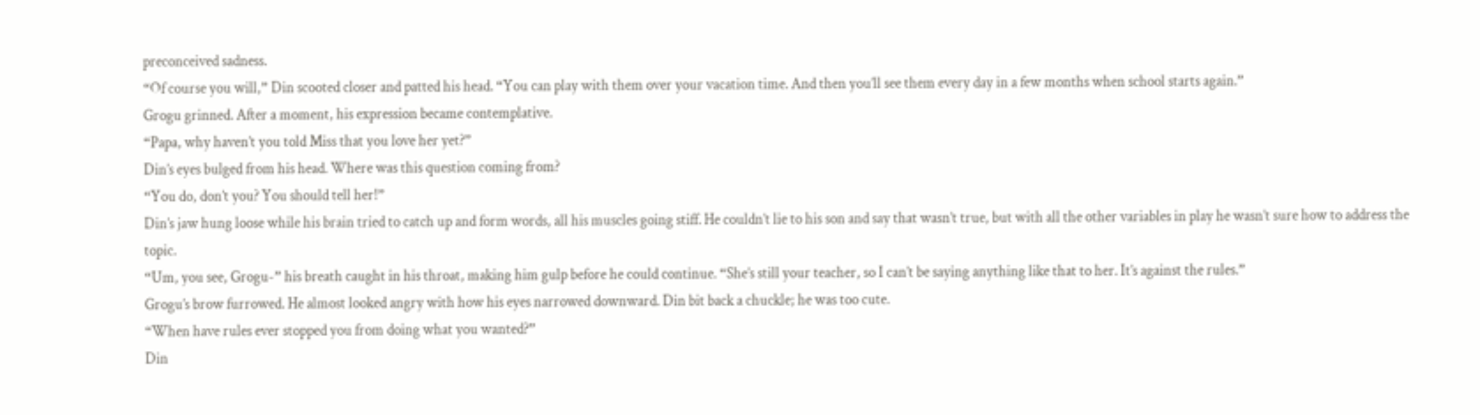preconceived sadness.
“Of course you will,” Din scooted closer and patted his head. “You can play with them over your vacation time. And then you’ll see them every day in a few months when school starts again.”
Grogu grinned. After a moment, his expression became contemplative.
“Papa, why haven’t you told Miss that you love her yet?”
Din’s eyes bulged from his head. Where was this question coming from?
“You do, don’t you? You should tell her!”
Din’s jaw hung loose while his brain tried to catch up and form words, all his muscles going stiff. He couldn’t lie to his son and say that wasn’t true, but with all the other variables in play he wasn’t sure how to address the topic.
“Um, you see, Grogu-” his breath caught in his throat, making him gulp before he could continue. “She’s still your teacher, so I can’t be saying anything like that to her. It’s against the rules.”
Grogu’s brow furrowed. He almost looked angry with how his eyes narrowed downward. Din bit back a chuckle; he was too cute.
“When have rules ever stopped you from doing what you wanted?”
Din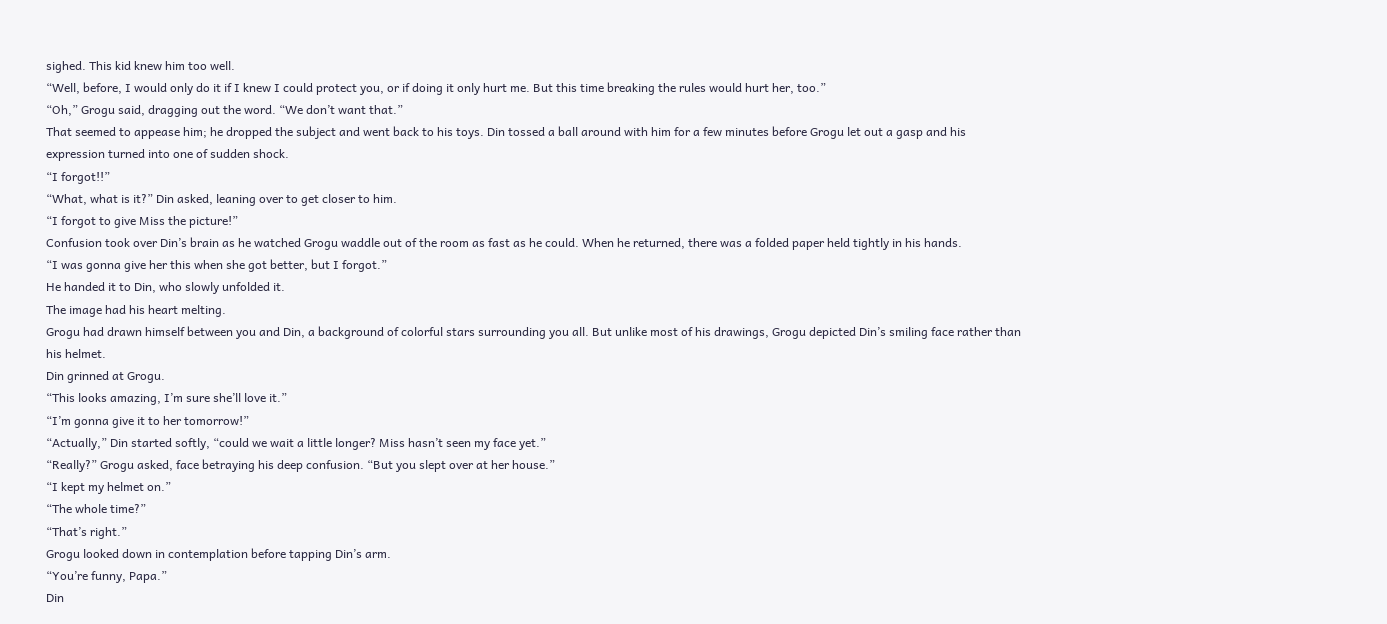sighed. This kid knew him too well.
“Well, before, I would only do it if I knew I could protect you, or if doing it only hurt me. But this time breaking the rules would hurt her, too.”
“Oh,” Grogu said, dragging out the word. “We don’t want that.”
That seemed to appease him; he dropped the subject and went back to his toys. Din tossed a ball around with him for a few minutes before Grogu let out a gasp and his expression turned into one of sudden shock.
“I forgot!!”
“What, what is it?” Din asked, leaning over to get closer to him.
“I forgot to give Miss the picture!”
Confusion took over Din’s brain as he watched Grogu waddle out of the room as fast as he could. When he returned, there was a folded paper held tightly in his hands.
“I was gonna give her this when she got better, but I forgot.”
He handed it to Din, who slowly unfolded it.
The image had his heart melting.
Grogu had drawn himself between you and Din, a background of colorful stars surrounding you all. But unlike most of his drawings, Grogu depicted Din’s smiling face rather than his helmet.
Din grinned at Grogu.
“This looks amazing, I’m sure she’ll love it.”
“I’m gonna give it to her tomorrow!”
“Actually,” Din started softly, “could we wait a little longer? Miss hasn’t seen my face yet.”
“Really?” Grogu asked, face betraying his deep confusion. “But you slept over at her house.”
“I kept my helmet on.”
“The whole time?”
“That’s right.”
Grogu looked down in contemplation before tapping Din’s arm.
“You’re funny, Papa.”
Din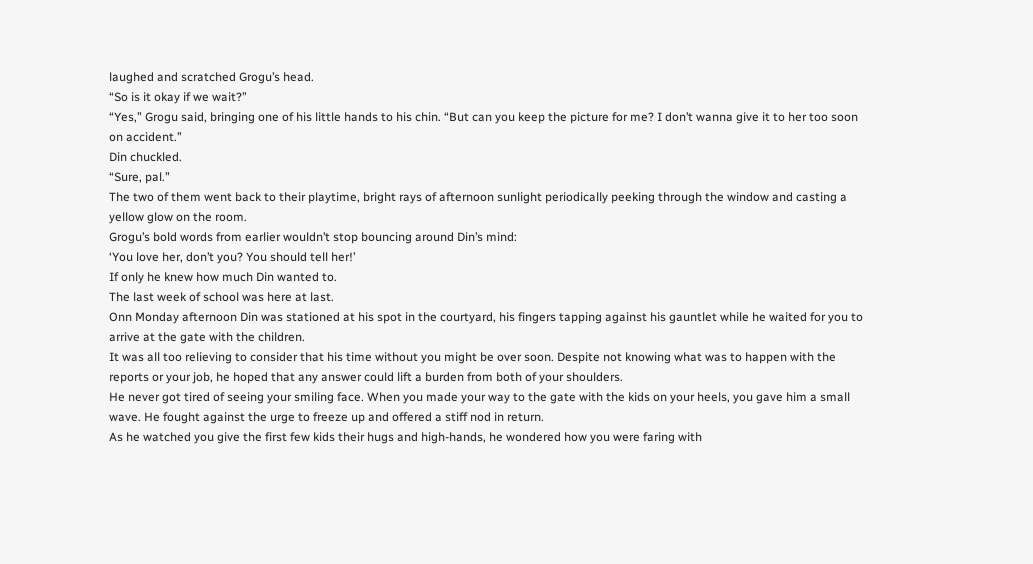laughed and scratched Grogu’s head.
“So is it okay if we wait?”
“Yes,” Grogu said, bringing one of his little hands to his chin. “But can you keep the picture for me? I don’t wanna give it to her too soon on accident.”
Din chuckled.
“Sure, pal.”
The two of them went back to their playtime, bright rays of afternoon sunlight periodically peeking through the window and casting a yellow glow on the room.
Grogu’s bold words from earlier wouldn’t stop bouncing around Din’s mind:
‘You love her, don’t you? You should tell her!’
If only he knew how much Din wanted to.
The last week of school was here at last.
Onn Monday afternoon Din was stationed at his spot in the courtyard, his fingers tapping against his gauntlet while he waited for you to arrive at the gate with the children.
It was all too relieving to consider that his time without you might be over soon. Despite not knowing what was to happen with the reports or your job, he hoped that any answer could lift a burden from both of your shoulders.
He never got tired of seeing your smiling face. When you made your way to the gate with the kids on your heels, you gave him a small wave. He fought against the urge to freeze up and offered a stiff nod in return.
As he watched you give the first few kids their hugs and high-hands, he wondered how you were faring with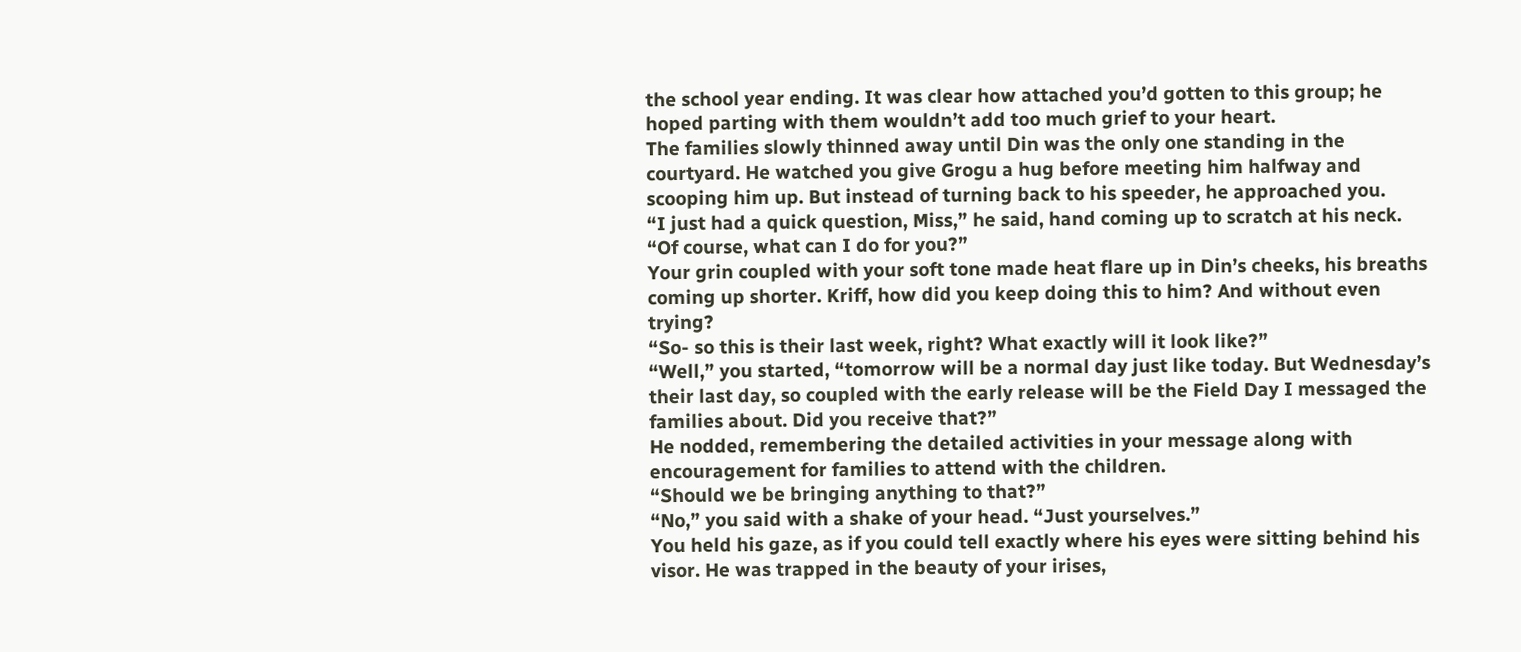the school year ending. It was clear how attached you’d gotten to this group; he hoped parting with them wouldn’t add too much grief to your heart.
The families slowly thinned away until Din was the only one standing in the courtyard. He watched you give Grogu a hug before meeting him halfway and scooping him up. But instead of turning back to his speeder, he approached you.
“I just had a quick question, Miss,” he said, hand coming up to scratch at his neck.
“Of course, what can I do for you?”
Your grin coupled with your soft tone made heat flare up in Din’s cheeks, his breaths coming up shorter. Kriff, how did you keep doing this to him? And without even trying?
“So- so this is their last week, right? What exactly will it look like?”
“Well,” you started, “tomorrow will be a normal day just like today. But Wednesday’s their last day, so coupled with the early release will be the Field Day I messaged the families about. Did you receive that?”
He nodded, remembering the detailed activities in your message along with encouragement for families to attend with the children.
“Should we be bringing anything to that?”
“No,” you said with a shake of your head. “Just yourselves.”
You held his gaze, as if you could tell exactly where his eyes were sitting behind his visor. He was trapped in the beauty of your irises,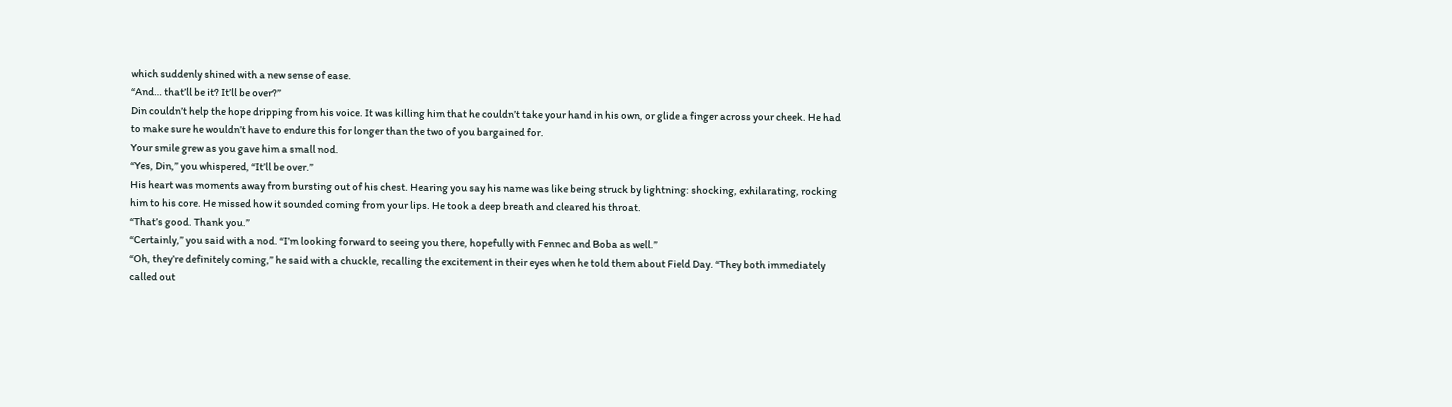which suddenly shined with a new sense of ease.
“And… that’ll be it? It’ll be over?”
Din couldn’t help the hope dripping from his voice. It was killing him that he couldn’t take your hand in his own, or glide a finger across your cheek. He had to make sure he wouldn’t have to endure this for longer than the two of you bargained for.
Your smile grew as you gave him a small nod.
“Yes, Din,” you whispered, “It’ll be over.”
His heart was moments away from bursting out of his chest. Hearing you say his name was like being struck by lightning: shocking, exhilarating, rocking him to his core. He missed how it sounded coming from your lips. He took a deep breath and cleared his throat.
“That’s good. Thank you.”
“Certainly,” you said with a nod. “I’m looking forward to seeing you there, hopefully with Fennec and Boba as well.”
“Oh, they’re definitely coming,” he said with a chuckle, recalling the excitement in their eyes when he told them about Field Day. “They both immediately called out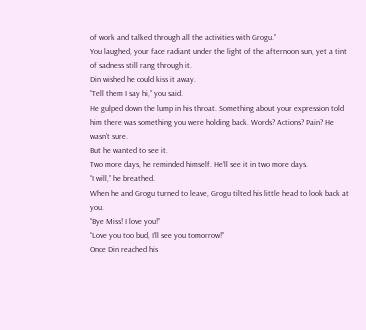of work and talked through all the activities with Grogu.”
You laughed, your face radiant under the light of the afternoon sun, yet a tint of sadness still rang through it.
Din wished he could kiss it away.
“Tell them I say hi,” you said.
He gulped down the lump in his throat. Something about your expression told him there was something you were holding back. Words? Actions? Pain? He wasn’t sure.
But he wanted to see it.
Two more days, he reminded himself. He’ll see it in two more days.
“I will,” he breathed.
When he and Grogu turned to leave, Grogu tilted his little head to look back at you.
“Bye Miss! I love you!”
“Love you too bud, I’ll see you tomorrow!”
Once Din reached his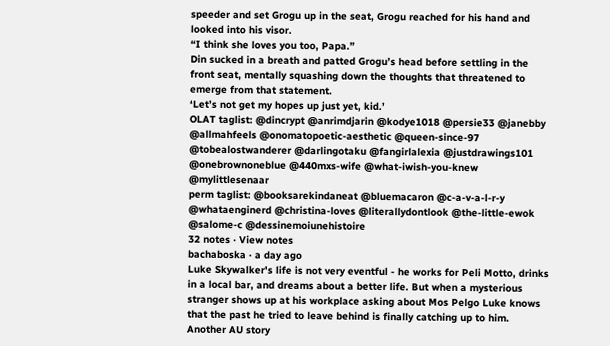speeder and set Grogu up in the seat, Grogu reached for his hand and looked into his visor.
“I think she loves you too, Papa.”
Din sucked in a breath and patted Grogu’s head before settling in the front seat, mentally squashing down the thoughts that threatened to emerge from that statement.
‘Let’s not get my hopes up just yet, kid.’
OLAT taglist: @dincrypt @anrimdjarin @kodye1018 @persie33 @janebby @allmahfeels @onomatopoetic-aesthetic @queen-since-97 @tobealostwanderer @darlingotaku @fangirlalexia @justdrawings101 @onebrownoneblue @440mxs-wife @what-iwish-you-knew @mylittlesenaar
perm taglist: @booksarekindaneat @bluemacaron @c-a-v-a-l-r-y @whataenginerd @christina-loves @literallydontlook @the-little-ewok @salome-c @dessinemoiunehistoire
32 notes · View notes
bachaboska · a day ago
Luke Skywalker's life is not very eventful - he works for Peli Motto, drinks in a local bar, and dreams about a better life. But when a mysterious stranger shows up at his workplace asking about Mos Pelgo Luke knows that the past he tried to leave behind is finally catching up to him.
Another AU story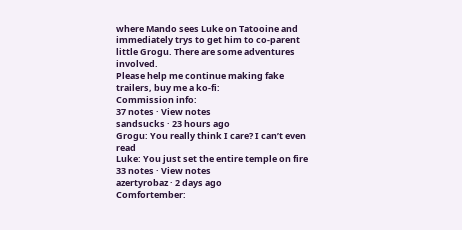where Mando sees Luke on Tatooine and immediately trys to get him to co-parent little Grogu. There are some adventures involved.
Please help me continue making fake trailers, buy me a ko-fi:
Commission info:
37 notes · View notes
sandsucks · 23 hours ago
Grogu: You really think I care? I can’t even read
Luke: You just set the entire temple on fire
33 notes · View notes
azertyrobaz · 2 days ago
Comfortember: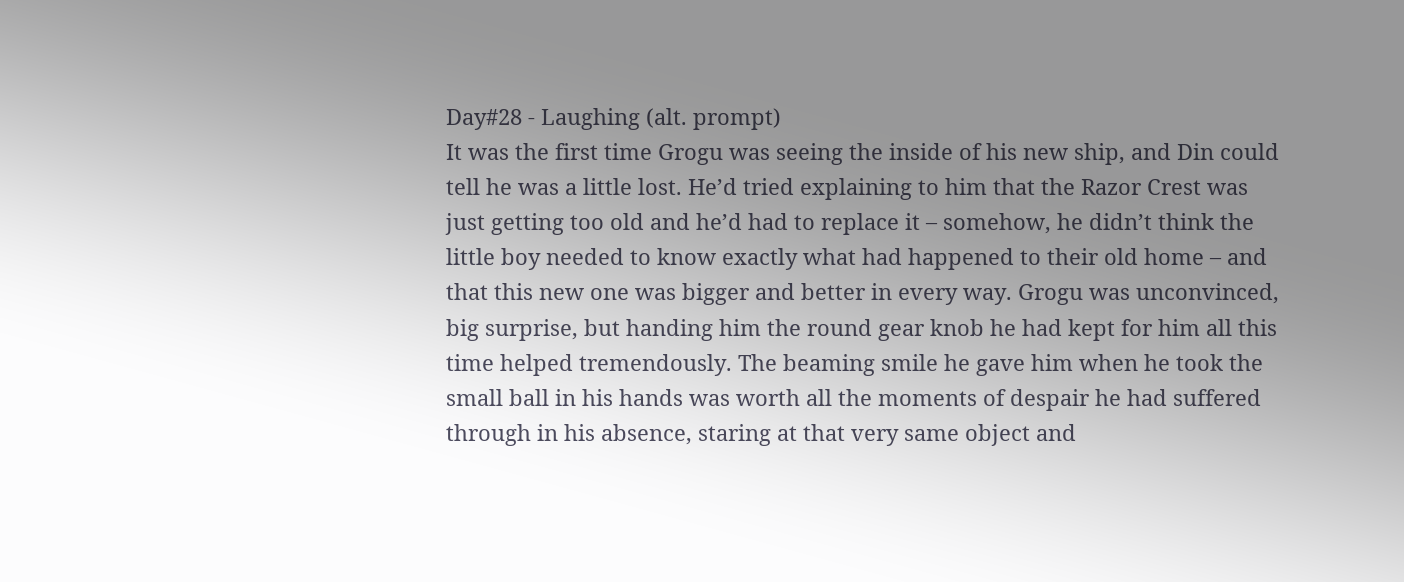Day#28 - Laughing (alt. prompt)
It was the first time Grogu was seeing the inside of his new ship, and Din could tell he was a little lost. He’d tried explaining to him that the Razor Crest was just getting too old and he’d had to replace it – somehow, he didn’t think the little boy needed to know exactly what had happened to their old home – and that this new one was bigger and better in every way. Grogu was unconvinced, big surprise, but handing him the round gear knob he had kept for him all this time helped tremendously. The beaming smile he gave him when he took the small ball in his hands was worth all the moments of despair he had suffered through in his absence, staring at that very same object and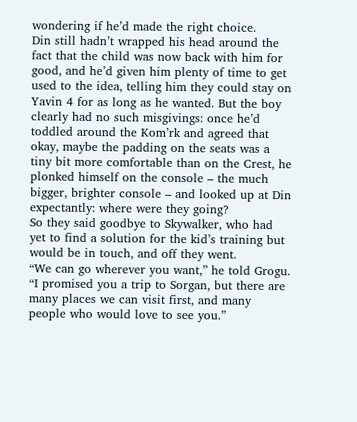wondering if he’d made the right choice.
Din still hadn’t wrapped his head around the fact that the child was now back with him for good, and he’d given him plenty of time to get used to the idea, telling him they could stay on Yavin 4 for as long as he wanted. But the boy clearly had no such misgivings: once he’d toddled around the Kom’rk and agreed that okay, maybe the padding on the seats was a tiny bit more comfortable than on the Crest, he plonked himself on the console – the much bigger, brighter console – and looked up at Din expectantly: where were they going?
So they said goodbye to Skywalker, who had yet to find a solution for the kid’s training but would be in touch, and off they went.
“We can go wherever you want,” he told Grogu. “I promised you a trip to Sorgan, but there are many places we can visit first, and many people who would love to see you.”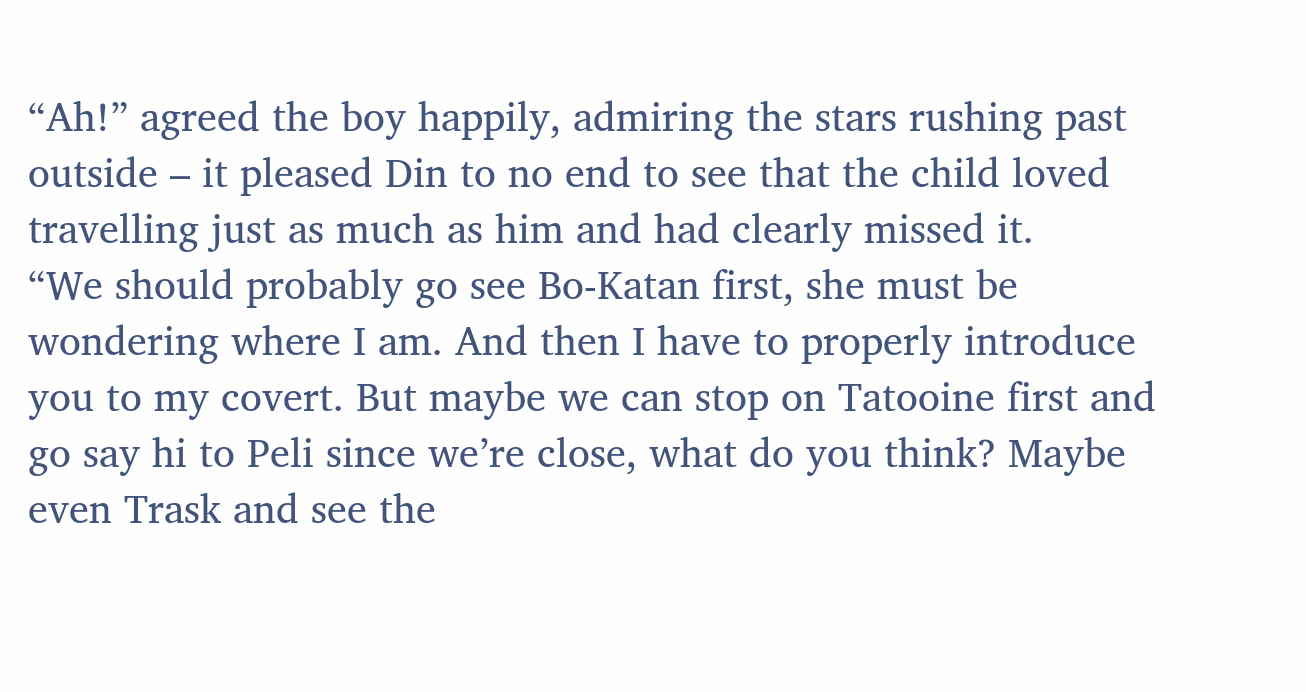“Ah!” agreed the boy happily, admiring the stars rushing past outside – it pleased Din to no end to see that the child loved travelling just as much as him and had clearly missed it.
“We should probably go see Bo-Katan first, she must be wondering where I am. And then I have to properly introduce you to my covert. But maybe we can stop on Tatooine first and go say hi to Peli since we’re close, what do you think? Maybe even Trask and see the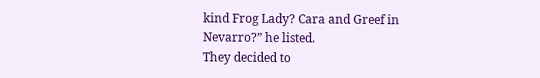kind Frog Lady? Cara and Greef in Nevarro?” he listed.
They decided to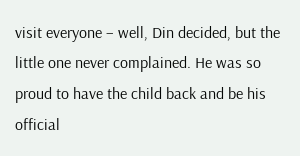visit everyone – well, Din decided, but the little one never complained. He was so proud to have the child back and be his official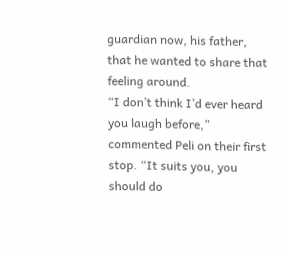guardian now, his father, that he wanted to share that feeling around.
“I don’t think I’d ever heard you laugh before,” commented Peli on their first stop. “It suits you, you should do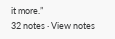it more.”
32 notes · View notes